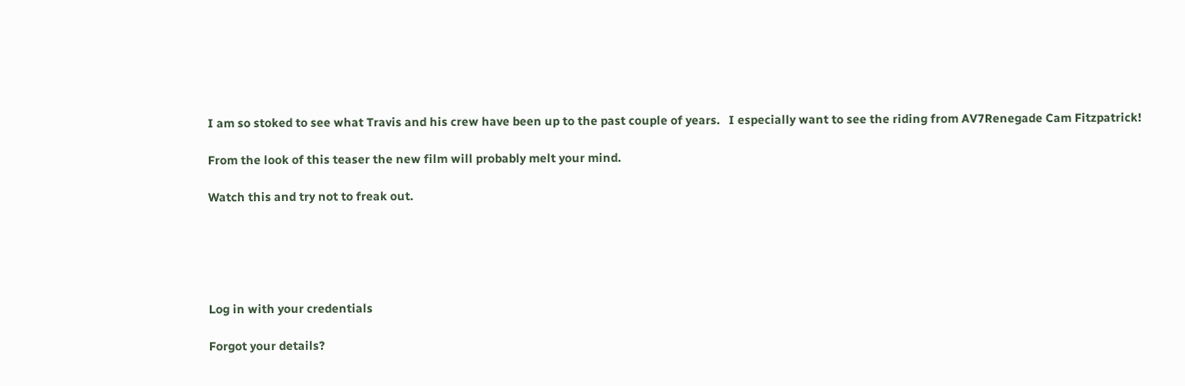I am so stoked to see what Travis and his crew have been up to the past couple of years.   I especially want to see the riding from AV7Renegade Cam Fitzpatrick!

From the look of this teaser the new film will probably melt your mind.

Watch this and try not to freak out.





Log in with your credentials

Forgot your details?